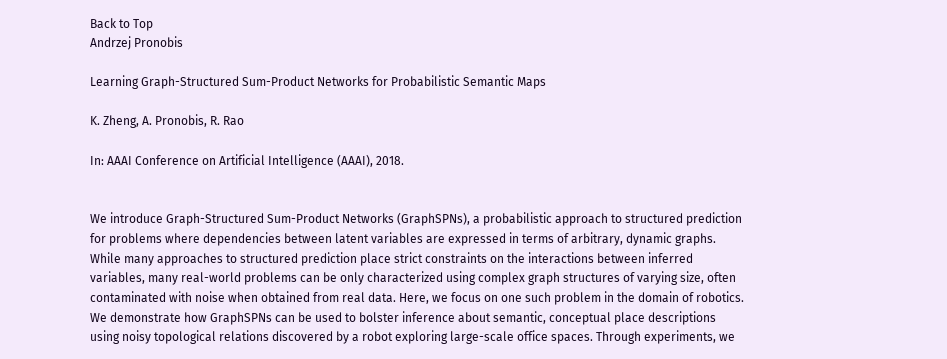Back to Top
Andrzej Pronobis

Learning Graph-Structured Sum-Product Networks for Probabilistic Semantic Maps

K. Zheng, A. Pronobis, R. Rao

In: AAAI Conference on Artificial Intelligence (AAAI), 2018.


We introduce Graph-Structured Sum-Product Networks (GraphSPNs), a probabilistic approach to structured prediction for problems where dependencies between latent variables are expressed in terms of arbitrary, dynamic graphs. While many approaches to structured prediction place strict constraints on the interactions between inferred variables, many real-world problems can be only characterized using complex graph structures of varying size, often contaminated with noise when obtained from real data. Here, we focus on one such problem in the domain of robotics. We demonstrate how GraphSPNs can be used to bolster inference about semantic, conceptual place descriptions using noisy topological relations discovered by a robot exploring large-scale office spaces. Through experiments, we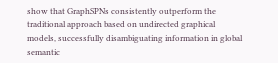show that GraphSPNs consistently outperform the traditional approach based on undirected graphical models, successfully disambiguating information in global semantic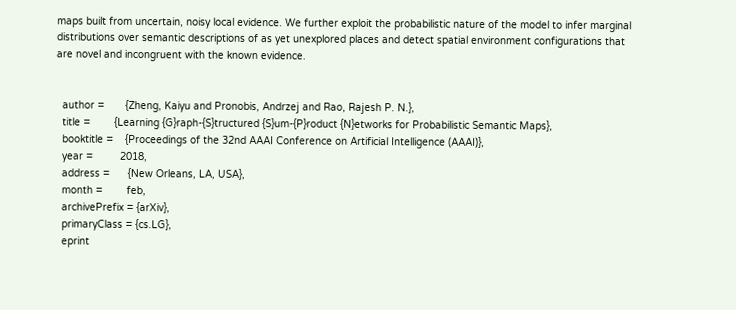maps built from uncertain, noisy local evidence. We further exploit the probabilistic nature of the model to infer marginal distributions over semantic descriptions of as yet unexplored places and detect spatial environment configurations that are novel and incongruent with the known evidence.


  author =       {Zheng, Kaiyu and Pronobis, Andrzej and Rao, Rajesh P. N.},
  title =        {Learning {G}raph-{S}tructured {S}um-{P}roduct {N}etworks for Probabilistic Semantic Maps},
  booktitle =    {Proceedings of the 32nd AAAI Conference on Artificial Intelligence (AAAI)},
  year =         2018,
  address =      {New Orleans, LA, USA},
  month =        feb,
  archivePrefix = {arXiv},
  primaryClass = {cs.LG},
  eprint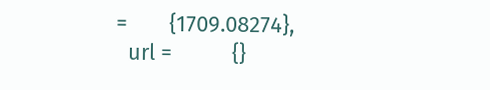=       {1709.08274},
  url =          {}